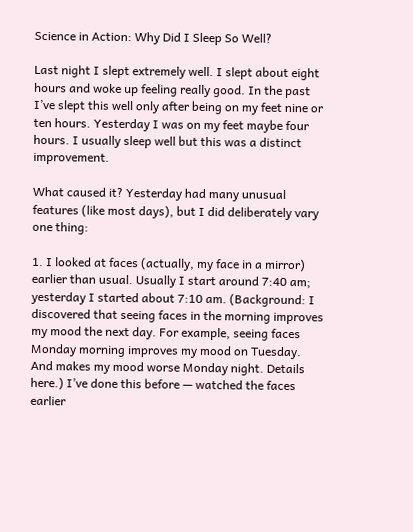Science in Action: Why Did I Sleep So Well?

Last night I slept extremely well. I slept about eight hours and woke up feeling really good. In the past I’ve slept this well only after being on my feet nine or ten hours. Yesterday I was on my feet maybe four hours. I usually sleep well but this was a distinct improvement.

What caused it? Yesterday had many unusual features (like most days), but I did deliberately vary one thing:

1. I looked at faces (actually, my face in a mirror) earlier than usual. Usually I start around 7:40 am; yesterday I started about 7:10 am. (Background: I discovered that seeing faces in the morning improves my mood the next day. For example, seeing faces Monday morning improves my mood on Tuesday. And makes my mood worse Monday night. Details here.) I’ve done this before — watched the faces earlier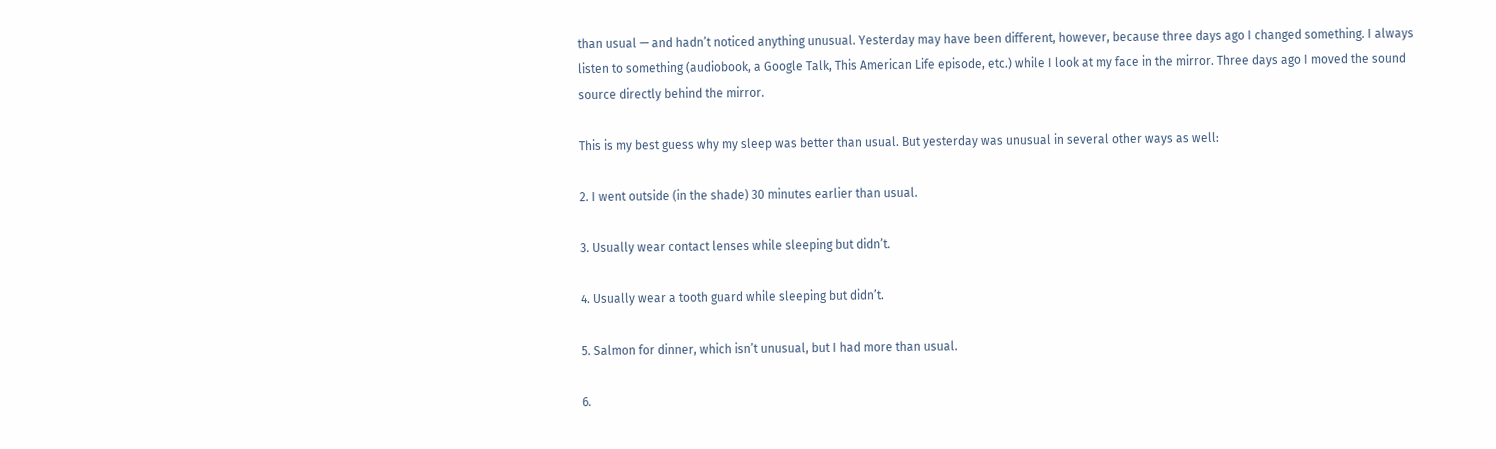than usual — and hadn’t noticed anything unusual. Yesterday may have been different, however, because three days ago I changed something. I always listen to something (audiobook, a Google Talk, This American Life episode, etc.) while I look at my face in the mirror. Three days ago I moved the sound source directly behind the mirror.

This is my best guess why my sleep was better than usual. But yesterday was unusual in several other ways as well:

2. I went outside (in the shade) 30 minutes earlier than usual.

3. Usually wear contact lenses while sleeping but didn’t.

4. Usually wear a tooth guard while sleeping but didn’t.

5. Salmon for dinner, which isn’t unusual, but I had more than usual.

6.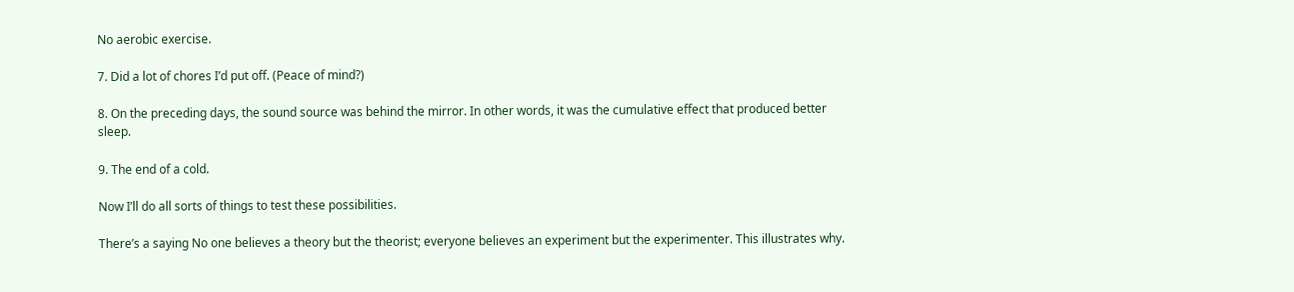No aerobic exercise.

7. Did a lot of chores I’d put off. (Peace of mind?)

8. On the preceding days, the sound source was behind the mirror. In other words, it was the cumulative effect that produced better sleep.

9. The end of a cold.

Now I’ll do all sorts of things to test these possibilities.

There’s a saying No one believes a theory but the theorist; everyone believes an experiment but the experimenter. This illustrates why.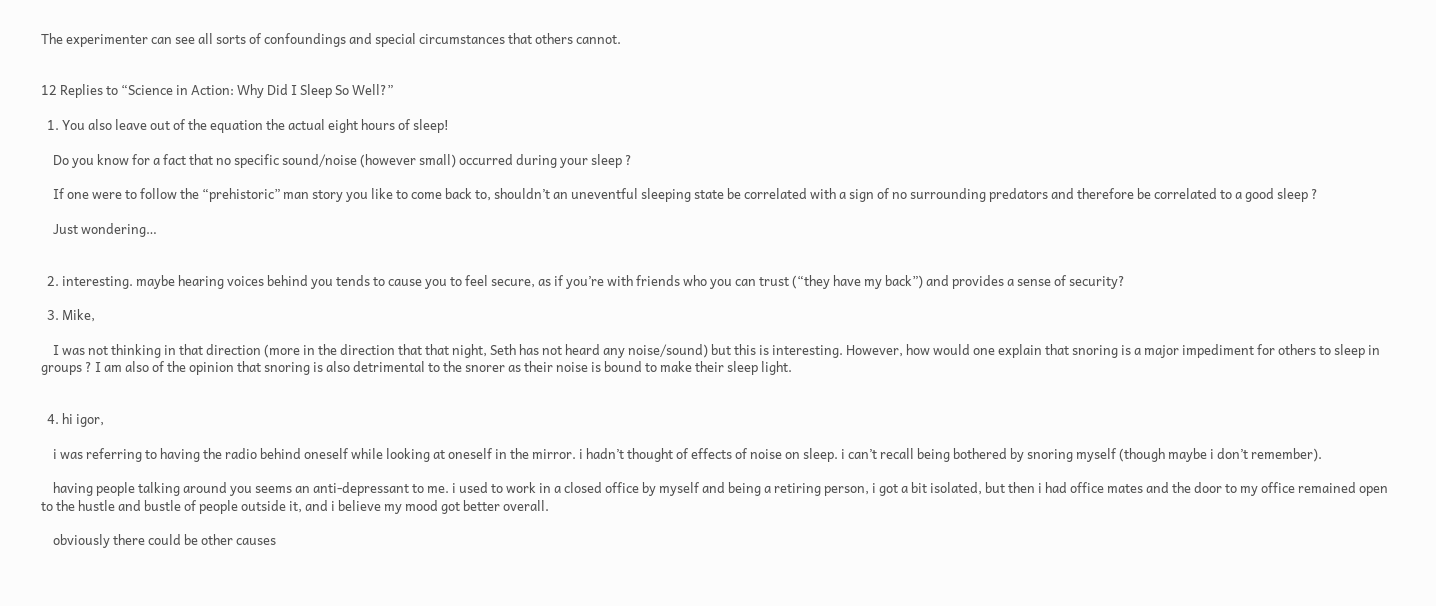The experimenter can see all sorts of confoundings and special circumstances that others cannot.


12 Replies to “Science in Action: Why Did I Sleep So Well?”

  1. You also leave out of the equation the actual eight hours of sleep!

    Do you know for a fact that no specific sound/noise (however small) occurred during your sleep ?

    If one were to follow the “prehistoric” man story you like to come back to, shouldn’t an uneventful sleeping state be correlated with a sign of no surrounding predators and therefore be correlated to a good sleep ?

    Just wondering…


  2. interesting. maybe hearing voices behind you tends to cause you to feel secure, as if you’re with friends who you can trust (“they have my back”) and provides a sense of security?

  3. Mike,

    I was not thinking in that direction (more in the direction that that night, Seth has not heard any noise/sound) but this is interesting. However, how would one explain that snoring is a major impediment for others to sleep in groups ? I am also of the opinion that snoring is also detrimental to the snorer as their noise is bound to make their sleep light.


  4. hi igor,

    i was referring to having the radio behind oneself while looking at oneself in the mirror. i hadn’t thought of effects of noise on sleep. i can’t recall being bothered by snoring myself (though maybe i don’t remember).

    having people talking around you seems an anti-depressant to me. i used to work in a closed office by myself and being a retiring person, i got a bit isolated, but then i had office mates and the door to my office remained open to the hustle and bustle of people outside it, and i believe my mood got better overall.

    obviously there could be other causes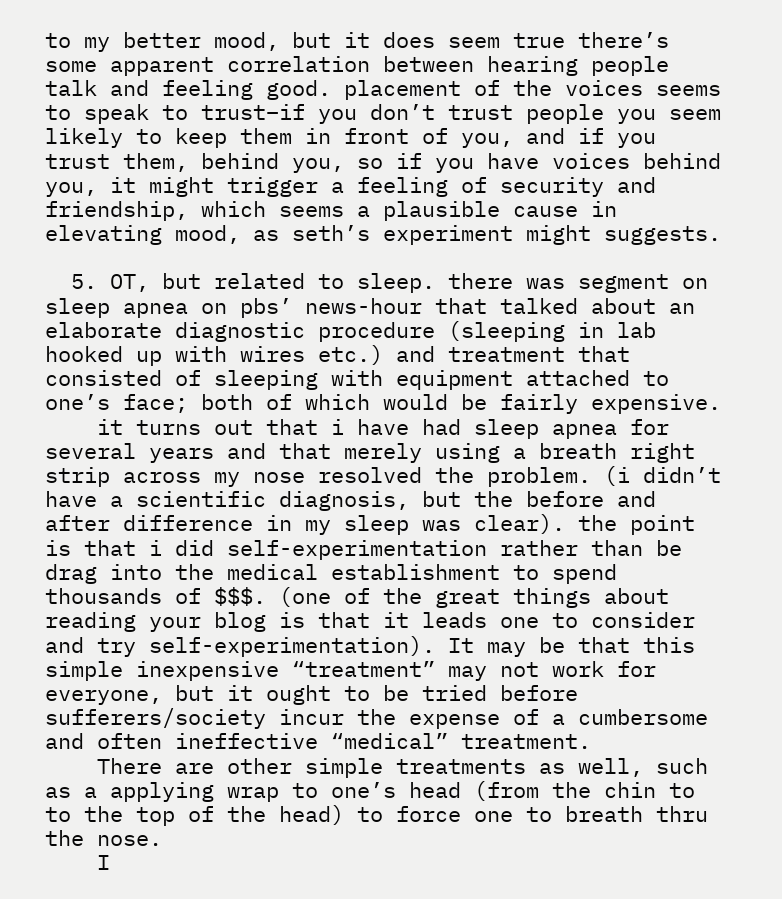to my better mood, but it does seem true there’s some apparent correlation between hearing people talk and feeling good. placement of the voices seems to speak to trust–if you don’t trust people you seem likely to keep them in front of you, and if you trust them, behind you, so if you have voices behind you, it might trigger a feeling of security and friendship, which seems a plausible cause in elevating mood, as seth’s experiment might suggests.

  5. OT, but related to sleep. there was segment on sleep apnea on pbs’ news-hour that talked about an elaborate diagnostic procedure (sleeping in lab hooked up with wires etc.) and treatment that consisted of sleeping with equipment attached to one’s face; both of which would be fairly expensive.
    it turns out that i have had sleep apnea for several years and that merely using a breath right strip across my nose resolved the problem. (i didn’t have a scientific diagnosis, but the before and after difference in my sleep was clear). the point is that i did self-experimentation rather than be drag into the medical establishment to spend thousands of $$$. (one of the great things about reading your blog is that it leads one to consider and try self-experimentation). It may be that this simple inexpensive “treatment” may not work for everyone, but it ought to be tried before sufferers/society incur the expense of a cumbersome and often ineffective “medical” treatment.
    There are other simple treatments as well, such as a applying wrap to one’s head (from the chin to to the top of the head) to force one to breath thru the nose.
    I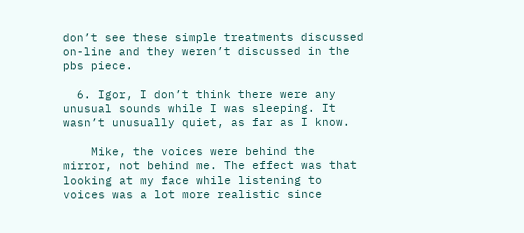don’t see these simple treatments discussed on-line and they weren’t discussed in the pbs piece.

  6. Igor, I don’t think there were any unusual sounds while I was sleeping. It wasn’t unusually quiet, as far as I know.

    Mike, the voices were behind the mirror, not behind me. The effect was that looking at my face while listening to voices was a lot more realistic since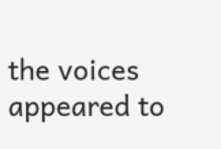the voices appeared to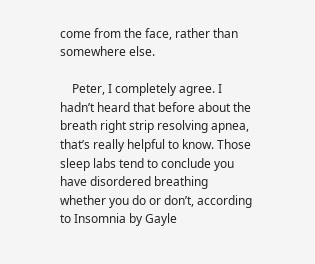come from the face, rather than somewhere else.

    Peter, I completely agree. I hadn’t heard that before about the breath right strip resolving apnea, that’s really helpful to know. Those sleep labs tend to conclude you have disordered breathing whether you do or don’t, according to Insomnia by Gayle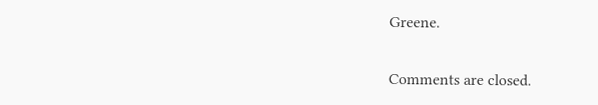Greene.

Comments are closed.